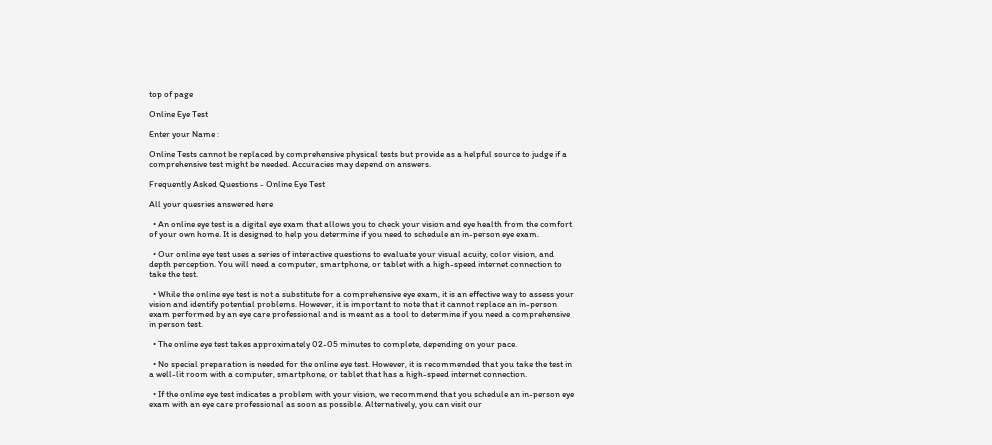top of page

Online Eye Test

Enter your Name :

Online Tests cannot be replaced by comprehensive physical tests but provide as a helpful source to judge if a comprehensive test might be needed. Accuracies may depend on answers.

Frequently Asked Questions - Online Eye Test

All your quesries answered here

  • An online eye test is a digital eye exam that allows you to check your vision and eye health from the comfort of your own home. It is designed to help you determine if you need to schedule an in-person eye exam.

  • Our online eye test uses a series of interactive questions to evaluate your visual acuity, color vision, and depth perception. You will need a computer, smartphone, or tablet with a high-speed internet connection to take the test.

  • While the online eye test is not a substitute for a comprehensive eye exam, it is an effective way to assess your vision and identify potential problems. However, it is important to note that it cannot replace an in-person exam performed by an eye care professional and is meant as a tool to determine if you need a comprehensive in person test.

  • The online eye test takes approximately 02-05 minutes to complete, depending on your pace.

  • No special preparation is needed for the online eye test. However, it is recommended that you take the test in a well-lit room with a computer, smartphone, or tablet that has a high-speed internet connection.

  • If the online eye test indicates a problem with your vision, we recommend that you schedule an in-person eye exam with an eye care professional as soon as possible. Alternatively, you can visit our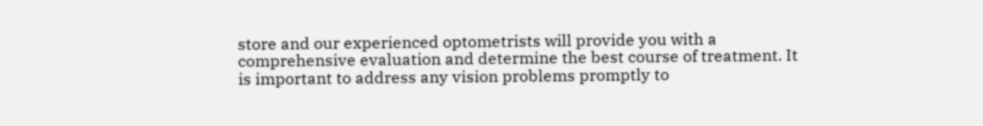store and our experienced optometrists will provide you with a comprehensive evaluation and determine the best course of treatment. It is important to address any vision problems promptly to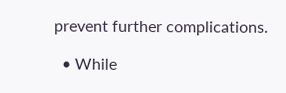prevent further complications.

  • While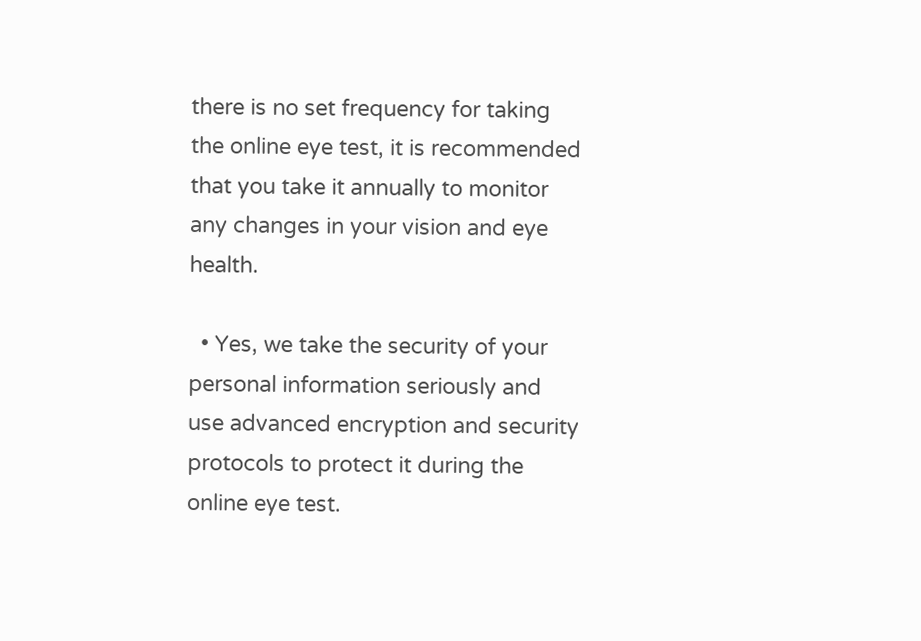there is no set frequency for taking the online eye test, it is recommended that you take it annually to monitor any changes in your vision and eye health.

  • Yes, we take the security of your personal information seriously and use advanced encryption and security protocols to protect it during the online eye test.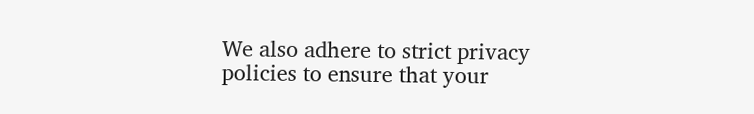We also adhere to strict privacy policies to ensure that your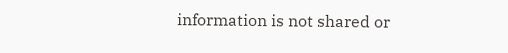information is not shared or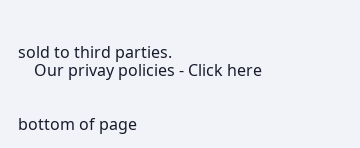sold to third parties.
    Our privay policies - Click here


bottom of page